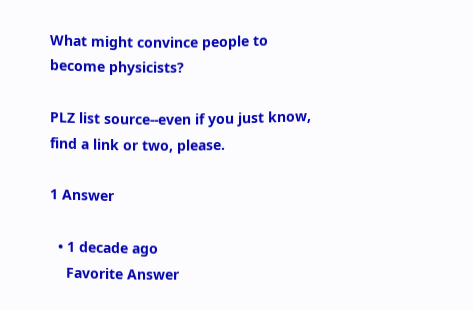What might convince people to become physicists?

PLZ list source--even if you just know, find a link or two, please.

1 Answer

  • 1 decade ago
    Favorite Answer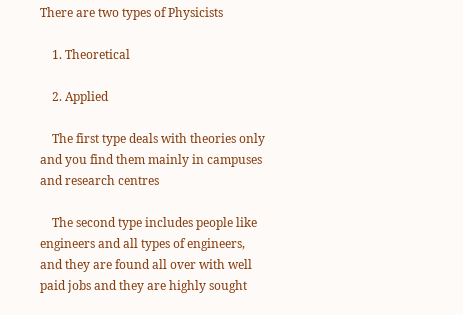There are two types of Physicists

    1. Theoretical

    2. Applied

    The first type deals with theories only and you find them mainly in campuses and research centres

    The second type includes people like engineers and all types of engineers, and they are found all over with well paid jobs and they are highly sought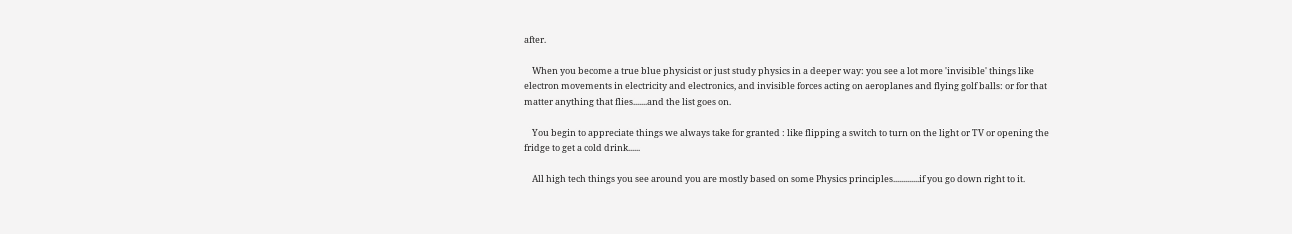after.

    When you become a true blue physicist or just study physics in a deeper way: you see a lot more 'invisible' things like electron movements in electricity and electronics, and invisible forces acting on aeroplanes and flying golf balls: or for that matter anything that flies.......and the list goes on.

    You begin to appreciate things we always take for granted : like flipping a switch to turn on the light or TV or opening the fridge to get a cold drink......

    All high tech things you see around you are mostly based on some Physics principles.............if you go down right to it.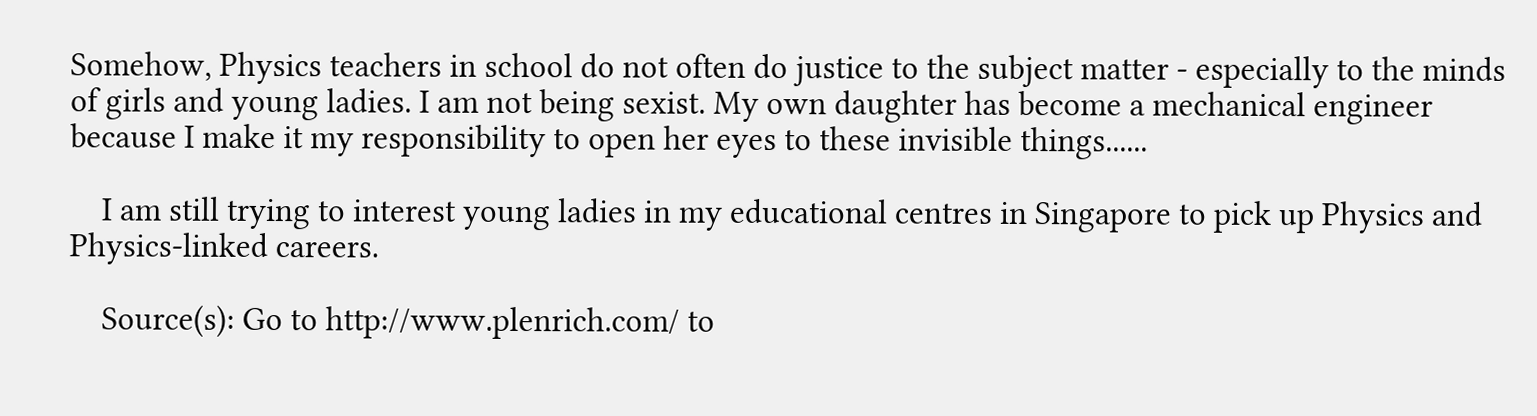Somehow, Physics teachers in school do not often do justice to the subject matter - especially to the minds of girls and young ladies. I am not being sexist. My own daughter has become a mechanical engineer because I make it my responsibility to open her eyes to these invisible things......

    I am still trying to interest young ladies in my educational centres in Singapore to pick up Physics and Physics-linked careers.

    Source(s): Go to http://www.plenrich.com/ to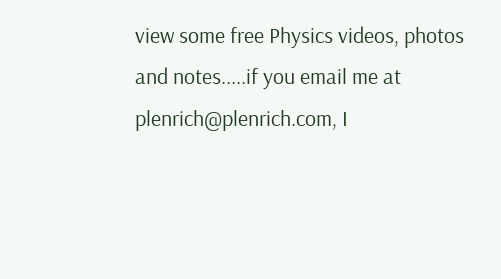view some free Physics videos, photos and notes.....if you email me at plenrich@plenrich.com, I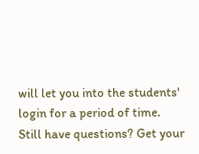will let you into the students' login for a period of time.
Still have questions? Get your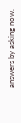answers by asking now.